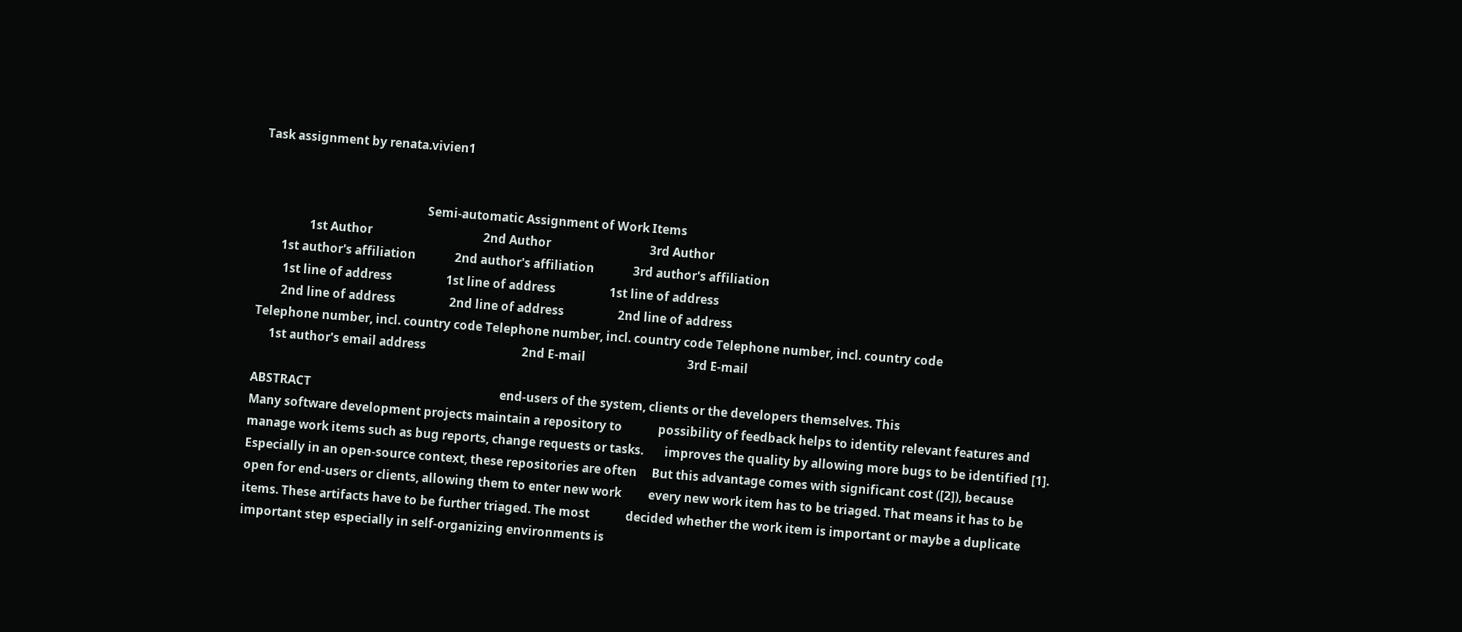Task assignment by renata.vivien1


                                                       Semi-automatic Assignment of Work Items
                1st Author                                     2nd Author                                 3rd Author
       1st author's affiliation             2nd author's affiliation             3rd author's affiliation
        1st line of address                  1st line of address                  1st line of address
        2nd line of address                  2nd line of address                  2nd line of address
Telephone number, incl. country code Telephone number, incl. country code Telephone number, incl. country code
     1st author's email address                                2nd E-mail                                  3rd E-mail

ABSTRACT                                                               end-users of the system, clients or the developers themselves. This
Many software development projects maintain a repository to            possibility of feedback helps to identity relevant features and
manage work items such as bug reports, change requests or tasks.       improves the quality by allowing more bugs to be identified [1].
Especially in an open-source context, these repositories are often     But this advantage comes with significant cost ([2]), because
open for end-users or clients, allowing them to enter new work         every new work item has to be triaged. That means it has to be
items. These artifacts have to be further triaged. The most            decided whether the work item is important or maybe a duplicate
important step especially in self-organizing environments is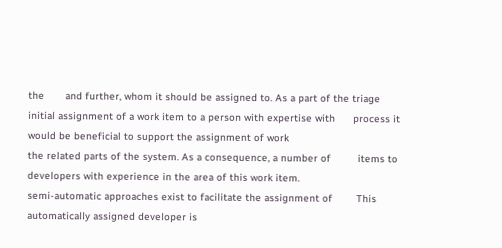the       and further, whom it should be assigned to. As a part of the triage
initial assignment of a work item to a person with expertise with      process it would be beneficial to support the assignment of work
the related parts of the system. As a consequence, a number of         items to developers with experience in the area of this work item.
semi-automatic approaches exist to facilitate the assignment of        This automatically assigned developer is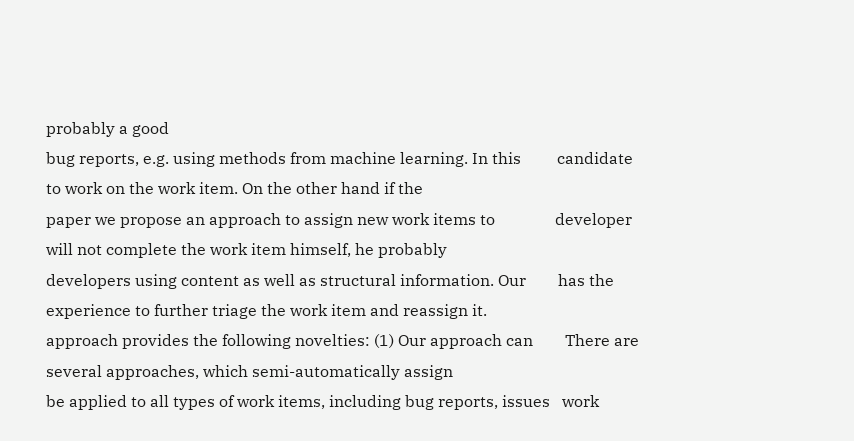probably a good
bug reports, e.g. using methods from machine learning. In this         candidate to work on the work item. On the other hand if the
paper we propose an approach to assign new work items to               developer will not complete the work item himself, he probably
developers using content as well as structural information. Our        has the experience to further triage the work item and reassign it.
approach provides the following novelties: (1) Our approach can        There are several approaches, which semi-automatically assign
be applied to all types of work items, including bug reports, issues   work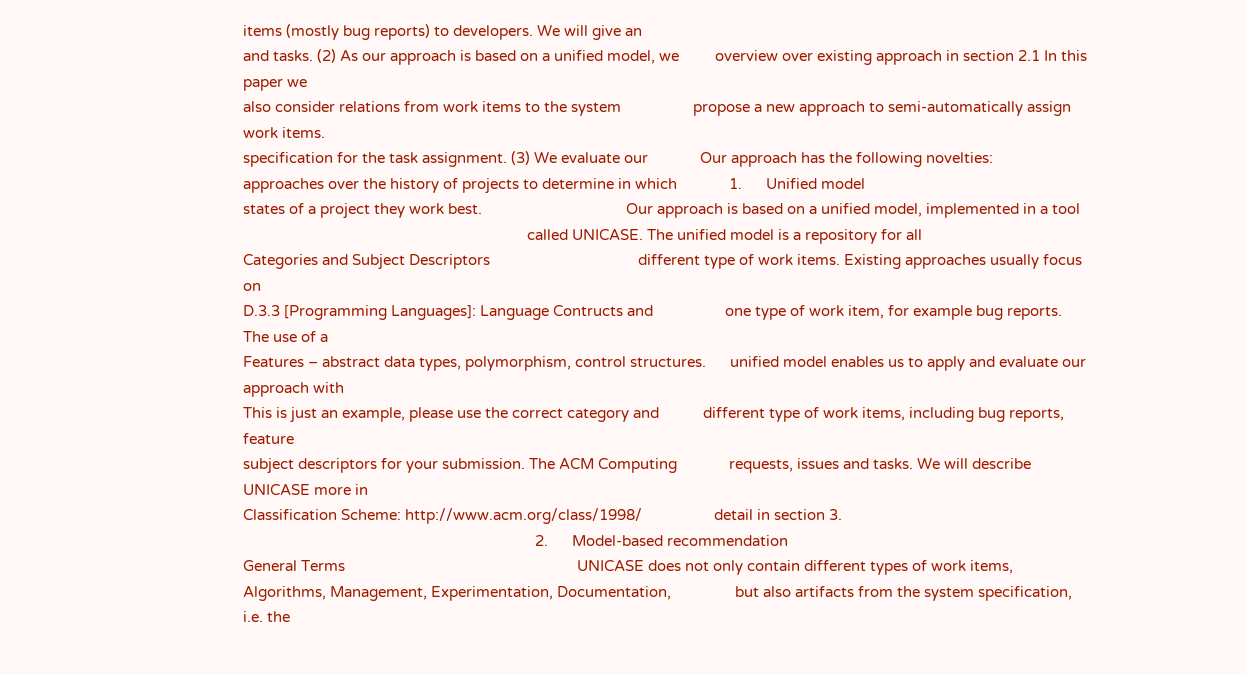items (mostly bug reports) to developers. We will give an
and tasks. (2) As our approach is based on a unified model, we         overview over existing approach in section 2.1 In this paper we
also consider relations from work items to the system                  propose a new approach to semi-automatically assign work items.
specification for the task assignment. (3) We evaluate our             Our approach has the following novelties:
approaches over the history of projects to determine in which             1.      Unified model
states of a project they work best.                                    Our approach is based on a unified model, implemented in a tool
                                                                       called UNICASE. The unified model is a repository for all
Categories and Subject Descriptors                                     different type of work items. Existing approaches usually focus on
D.3.3 [Programming Languages]: Language Contructs and                  one type of work item, for example bug reports. The use of a
Features – abstract data types, polymorphism, control structures.      unified model enables us to apply and evaluate our approach with
This is just an example, please use the correct category and           different type of work items, including bug reports, feature
subject descriptors for your submission. The ACM Computing             requests, issues and tasks. We will describe UNICASE more in
Classification Scheme: http://www.acm.org/class/1998/                  detail in section 3.
                                                                         2.      Model-based recommendation
General Terms                                                          UNICASE does not only contain different types of work items,
Algorithms, Management, Experimentation, Documentation,                but also artifacts from the system specification, i.e. the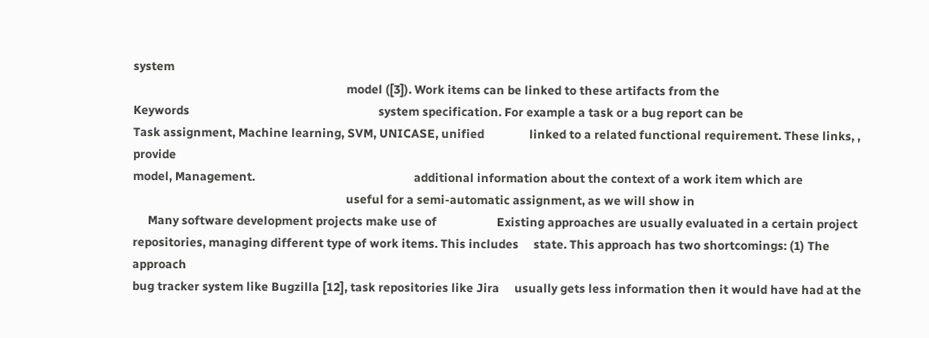system
                                                                       model ([3]). Work items can be linked to these artifacts from the
Keywords                                                               system specification. For example a task or a bug report can be
Task assignment, Machine learning, SVM, UNICASE, unified               linked to a related functional requirement. These links, , provide
model, Management.                                                     additional information about the context of a work item which are
                                                                       useful for a semi-automatic assignment, as we will show in
     Many software development projects make use of                    Existing approaches are usually evaluated in a certain project
repositories, managing different type of work items. This includes     state. This approach has two shortcomings: (1) The approach
bug tracker system like Bugzilla [12], task repositories like Jira     usually gets less information then it would have had at the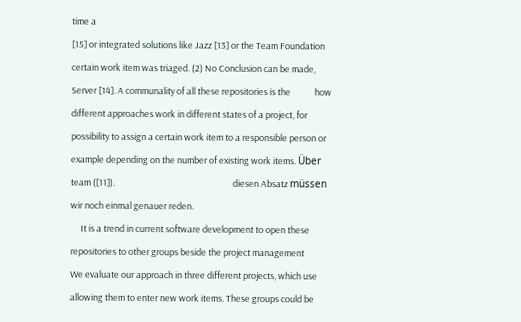time a
[15] or integrated solutions like Jazz [13] or the Team Foundation     certain work item was triaged. (2) No Conclusion can be made,
Server [14]. A communality of all these repositories is the            how different approaches work in different states of a project, for
possibility to assign a certain work item to a responsible person or   example depending on the number of existing work items. Über
team ([11]).                                                           diesen Absatz müssen wir noch einmal genauer reden.
     It is a trend in current software development to open these
repositories to other groups beside the project management             We evaluate our approach in three different projects, which use
allowing them to enter new work items. These groups could be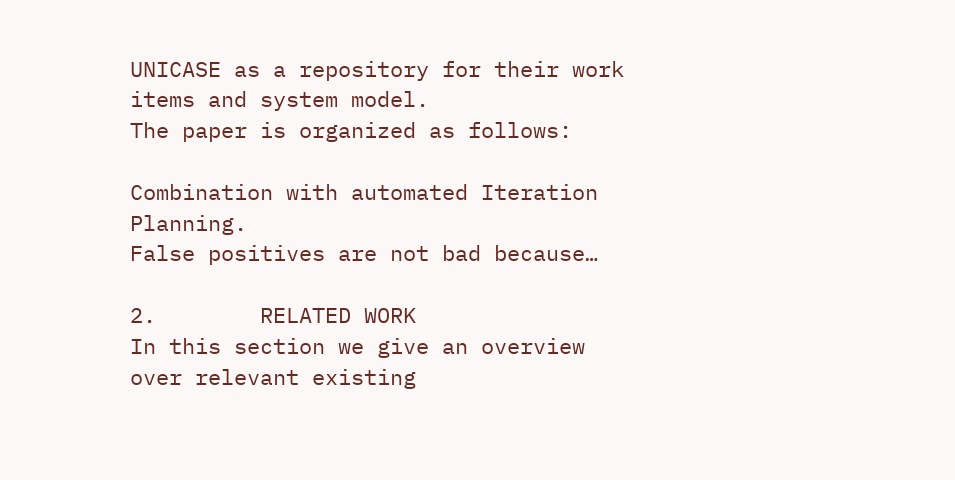UNICASE as a repository for their work items and system model.
The paper is organized as follows:

Combination with automated Iteration Planning.
False positives are not bad because…

2.        RELATED WORK
In this section we give an overview over relevant existing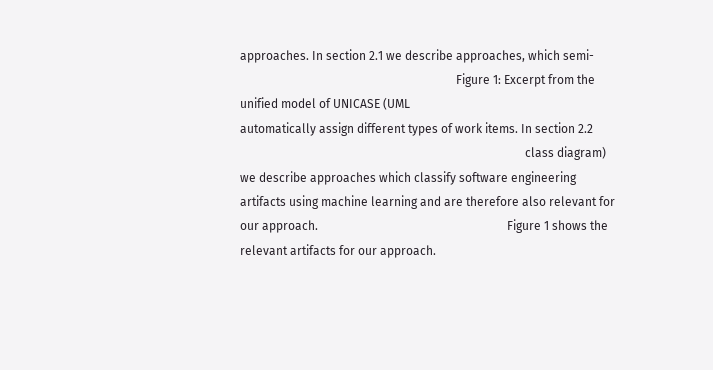approaches. In section 2.1 we describe approaches, which semi-
                                                                        Figure 1: Excerpt from the unified model of UNICASE (UML
automatically assign different types of work items. In section 2.2
                                                                                               class diagram)
we describe approaches which classify software engineering
artifacts using machine learning and are therefore also relevant for
our approach.                                                               Figure 1 shows the relevant artifacts for our approach.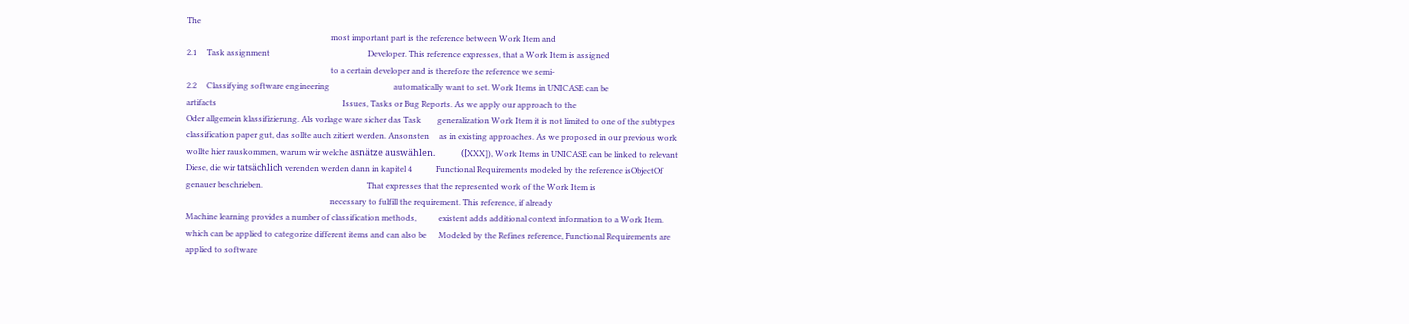The
                                                                        most important part is the reference between Work Item and
2.1     Task assignment                                                 Developer. This reference expresses, that a Work Item is assigned
                                                                        to a certain developer and is therefore the reference we semi-
2.2     Classifying software engineering                                automatically want to set. Work Items in UNICASE can be
artifacts                                                               Issues, Tasks or Bug Reports. As we apply our approach to the
Oder allgemein klassifizierung. Als vorlage ware sicher das Task        generalization Work Item it is not limited to one of the subtypes
classification paper gut, das sollte auch zitiert werden. Ansonsten     as in existing approaches. As we proposed in our previous work
wollte hier rauskommen, warum wir welche asnätze auswählen.             ([XXX]), Work Items in UNICASE can be linked to relevant
Diese, die wir tatsächlich verenden werden dann in kapitel 4            Functional Requirements modeled by the reference isObjectOf
genauer beschrieben.                                                    That expresses that the represented work of the Work Item is
                                                                        necessary to fulfill the requirement. This reference, if already
Machine learning provides a number of classification methods,           existent adds additional context information to a Work Item.
which can be applied to categorize different items and can also be      Modeled by the Refines reference, Functional Requirements are
applied to software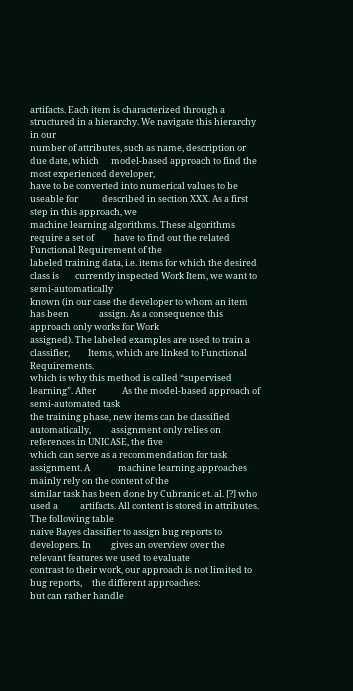artifacts. Each item is characterized through a     structured in a hierarchy. We navigate this hierarchy in our
number of attributes, such as name, description or due date, which      model-based approach to find the most experienced developer,
have to be converted into numerical values to be useable for            described in section XXX. As a first step in this approach, we
machine learning algorithms. These algorithms require a set of          have to find out the related Functional Requirement of the
labeled training data, i.e. items for which the desired class is        currently inspected Work Item, we want to semi-automatically
known (in our case the developer to whom an item has been               assign. As a consequence this approach only works for Work
assigned). The labeled examples are used to train a classifier,         Items, which are linked to Functional Requirements.
which is why this method is called “supervised learning”. After             As the model-based approach of semi-automated task
the training phase, new items can be classified automatically,          assignment only relies on references in UNICASE, the five
which can serve as a recommendation for task assignment. A              machine learning approaches mainly rely on the content of the
similar task has been done by Cubranic et. al. [?] who used a           artifacts. All content is stored in attributes. The following table
naive Bayes classifier to assign bug reports to developers. In          gives an overview over the relevant features we used to evaluate
contrast to their work, our approach is not limited to bug reports,     the different approaches:
but can rather handle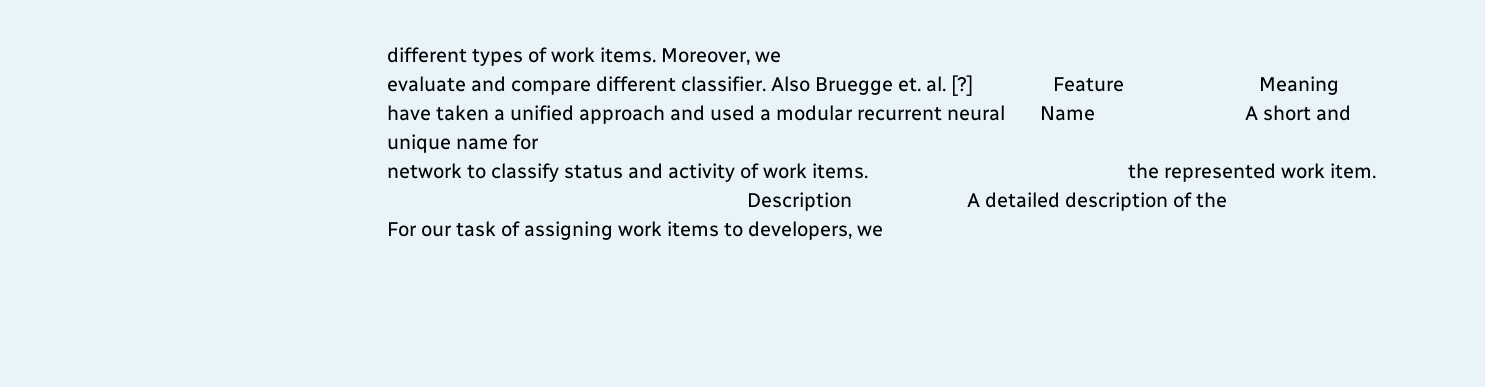different types of work items. Moreover, we
evaluate and compare different classifier. Also Bruegge et. al. [?]                Feature                           Meaning
have taken a unified approach and used a modular recurrent neural       Name                              A short and unique name for
network to classify status and activity of work items.                                                    the represented work item.
                                                                        Description                       A detailed description of the
For our task of assigning work items to developers, we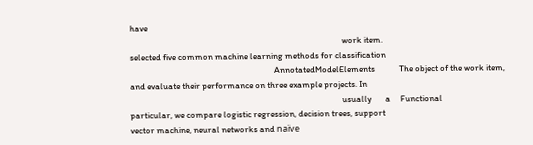have
                                                                                                          work item.
selected five common machine learning methods for classification
                                                                        AnnotatedModelElements            The object of the work item,
and evaluate their performance on three example projects. In
                                                                                                          usually       a     Functional
particular, we compare logistic regression, decision trees, support
vector machine, neural networks and naïve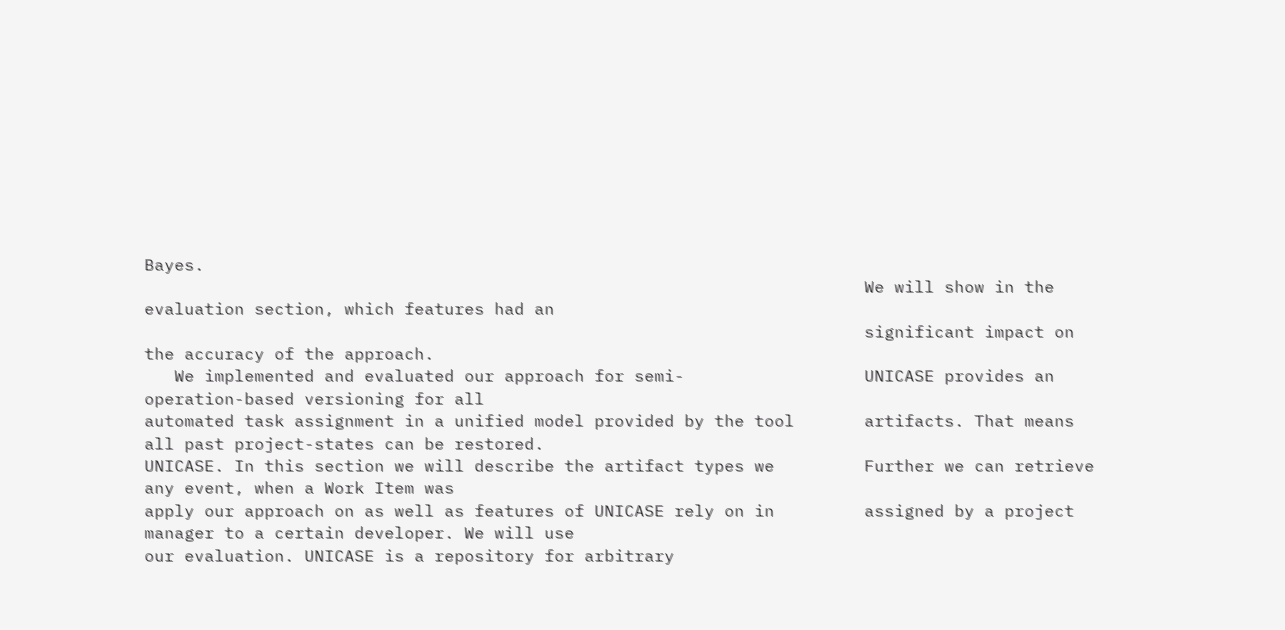Bayes.
                                                                        We will show in the evaluation section, which features had an
                                                                        significant impact on the accuracy of the approach.
   We implemented and evaluated our approach for semi-                  UNICASE provides an operation-based versioning for all
automated task assignment in a unified model provided by the tool       artifacts. That means all past project-states can be restored.
UNICASE. In this section we will describe the artifact types we         Further we can retrieve any event, when a Work Item was
apply our approach on as well as features of UNICASE rely on in         assigned by a project manager to a certain developer. We will use
our evaluation. UNICASE is a repository for arbitrary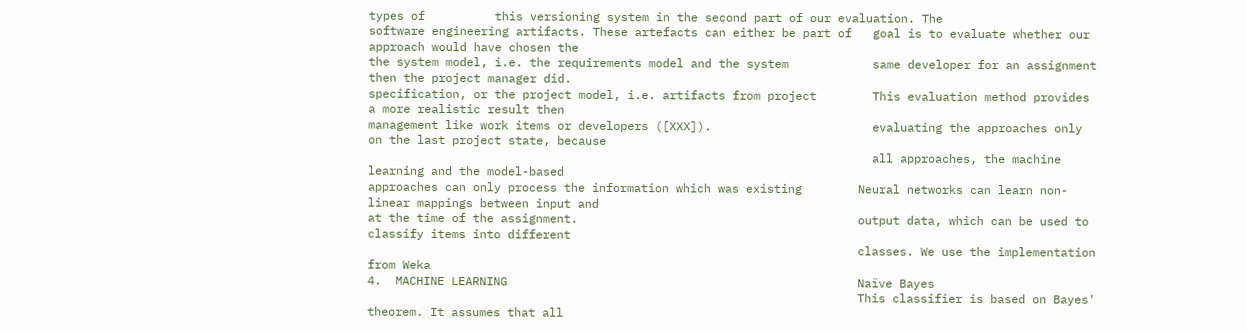types of          this versioning system in the second part of our evaluation. The
software engineering artifacts. These artefacts can either be part of   goal is to evaluate whether our approach would have chosen the
the system model, i.e. the requirements model and the system            same developer for an assignment then the project manager did.
specification, or the project model, i.e. artifacts from project        This evaluation method provides a more realistic result then
management like work items or developers ([XXX]).                       evaluating the approaches only on the last project state, because
                                                                        all approaches, the machine learning and the model-based
approaches can only process the information which was existing        Neural networks can learn non-linear mappings between input and
at the time of the assignment.                                        output data, which can be used to classify items into different
                                                                      classes. We use the implementation from Weka
4.  MACHINE LEARNING                                                  Naïve Bayes
                                                                      This classifier is based on Bayes' theorem. It assumes that all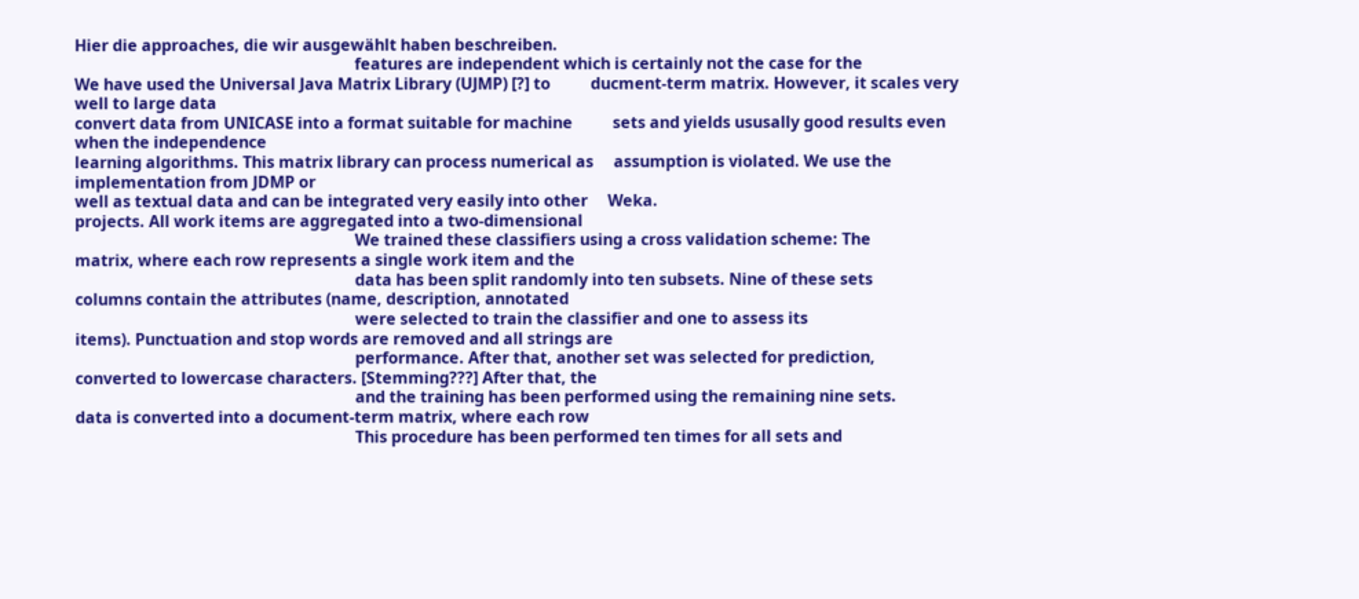Hier die approaches, die wir ausgewählt haben beschreiben.
                                                                      features are independent which is certainly not the case for the
We have used the Universal Java Matrix Library (UJMP) [?] to          ducment-term matrix. However, it scales very well to large data
convert data from UNICASE into a format suitable for machine          sets and yields ususally good results even when the independence
learning algorithms. This matrix library can process numerical as     assumption is violated. We use the implementation from JDMP or
well as textual data and can be integrated very easily into other     Weka.
projects. All work items are aggregated into a two-dimensional
                                                                      We trained these classifiers using a cross validation scheme: The
matrix, where each row represents a single work item and the
                                                                      data has been split randomly into ten subsets. Nine of these sets
columns contain the attributes (name, description, annotated
                                                                      were selected to train the classifier and one to assess its
items). Punctuation and stop words are removed and all strings are
                                                                      performance. After that, another set was selected for prediction,
converted to lowercase characters. [Stemming???] After that, the
                                                                      and the training has been performed using the remaining nine sets.
data is converted into a document-term matrix, where each row
                                                                      This procedure has been performed ten times for all sets and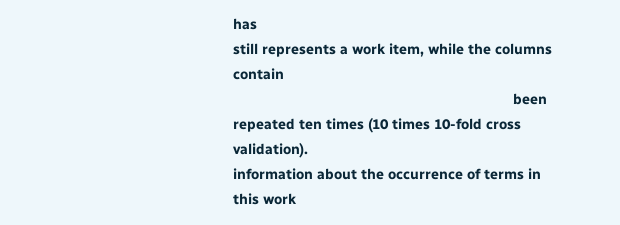has
still represents a work item, while the columns contain
                                                                      been repeated ten times (10 times 10-fold cross validation).
information about the occurrence of terms in this work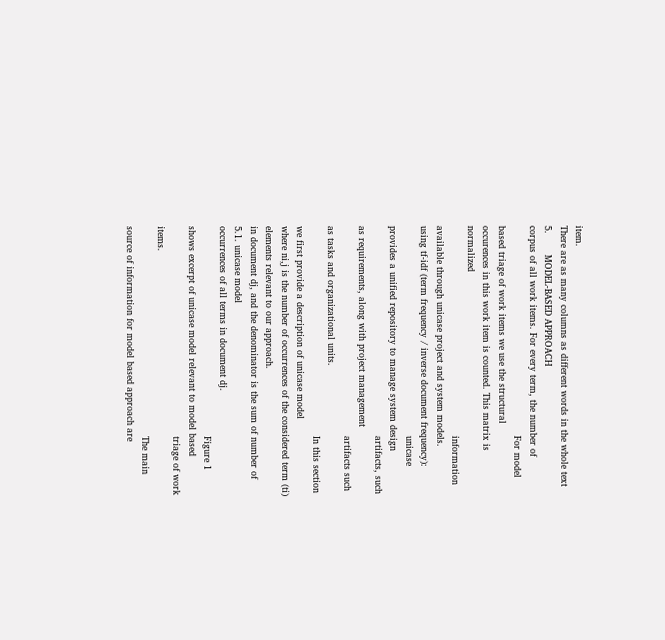item.
There are as many columns as different words in the whole text        5.       MODEL-BASED APPROACH
corpus of all work items. For every term, the number of
                                                                      For model based triage of work items we use the structural
occurences in this work item is counted. This matrix is normalized
                                                                      information available through unicase project and system models.
using tf-idf (term frequency / inverse document frequency):
                                                                      unicase provides a unified repository to manage system design
                                                                      artifacts, such as requirements, along with project management
                                                                      artifacts such as tasks and organizational units.
                                                                      In this section we first provide a description of unicase model
where ni,j is the number of occurrences of the considered term (ti)   elements relevant to our approach.
in document dj, and the denominator is the sum of number of           5.1. unicase model
occurrences of all terms in document dj.
                                                                      Figure 1 shows excerpt of unicase model relevant to model based
                                                                      triage of work items.
                                                                      The main source of information for model based approach are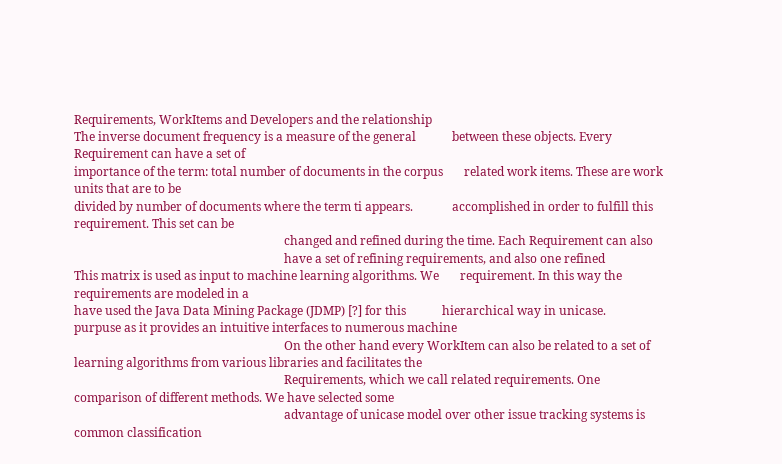Requirements, WorkItems and Developers and the relationship
The inverse document frequency is a measure of the general            between these objects. Every Requirement can have a set of
importance of the term: total number of documents in the corpus       related work items. These are work units that are to be
divided by number of documents where the term ti appears.             accomplished in order to fulfill this requirement. This set can be
                                                                      changed and refined during the time. Each Requirement can also
                                                                      have a set of refining requirements, and also one refined
This matrix is used as input to machine learning algorithms. We       requirement. In this way the requirements are modeled in a
have used the Java Data Mining Package (JDMP) [?] for this            hierarchical way in unicase.
purpuse as it provides an intuitive interfaces to numerous machine
                                                                      On the other hand every WorkItem can also be related to a set of
learning algorithms from various libraries and facilitates the
                                                                      Requirements, which we call related requirements. One
comparison of different methods. We have selected some
                                                                      advantage of unicase model over other issue tracking systems is
common classification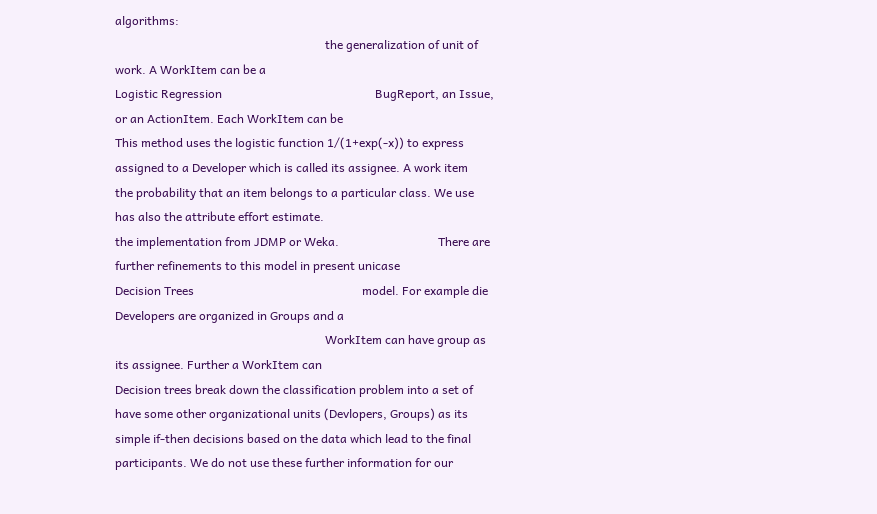algorithms:
                                                                      the generalization of unit of work. A WorkItem can be a
Logistic Regression                                                   BugReport, an Issue, or an ActionItem. Each WorkItem can be
This method uses the logistic function 1/(1+exp(-x)) to express       assigned to a Developer which is called its assignee. A work item
the probability that an item belongs to a particular class. We use    has also the attribute effort estimate.
the implementation from JDMP or Weka.                                 There are further refinements to this model in present unicase
Decision Trees                                                        model. For example die Developers are organized in Groups and a
                                                                      WorkItem can have group as its assignee. Further a WorkItem can
Decision trees break down the classification problem into a set of    have some other organizational units (Devlopers, Groups) as its
simple if-then decisions based on the data which lead to the final    participants. We do not use these further information for our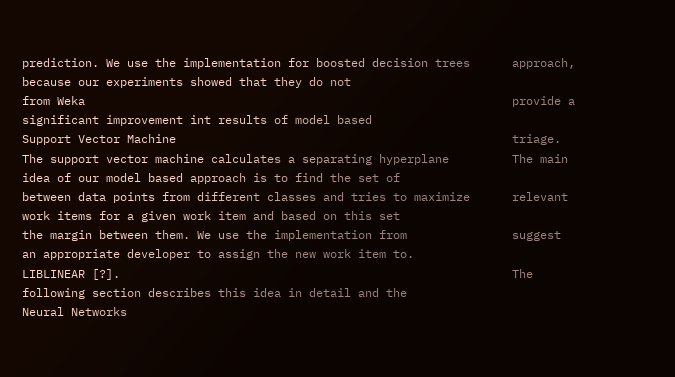prediction. We use the implementation for boosted decision trees      approach, because our experiments showed that they do not
from Weka                                                             provide a significant improvement int results of model based
Support Vector Machine                                                triage.
The support vector machine calculates a separating hyperplane         The main idea of our model based approach is to find the set of
between data points from different classes and tries to maximize      relevant work items for a given work item and based on this set
the margin between them. We use the implementation from               suggest an appropriate developer to assign the new work item to.
LIBLINEAR [?].                                                        The following section describes this idea in detail and the
Neural Networks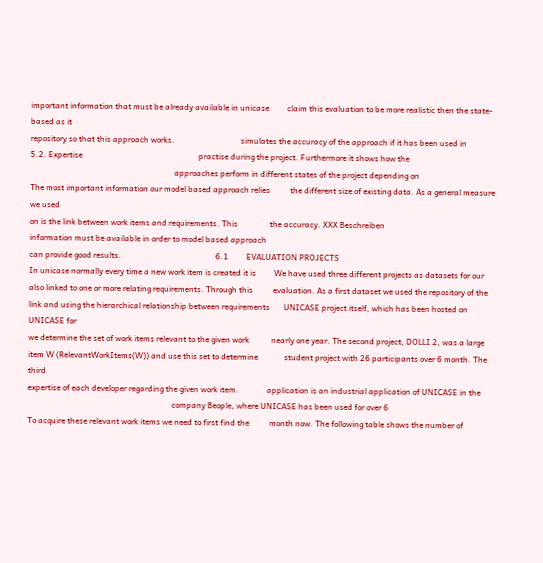important information that must be already available in unicase         claim this evaluation to be more realistic then the state-based as it
repository so that this approach works.                                 simulates the accuracy of the approach if it has been used in
5.2. Expertise                                                          practise during the project. Furthermore it shows how the
                                                                        approaches perform in different states of the project depending on
The most important information our model based approach relies          the different size of existing data. As a general measure we used
on is the link between work items and requirements. This                the accuracy. XXX Beschreiben
information must be available in order to model based approach
can provide good results.                                               6.1         EVALUATION PROJECTS
In unicase normally every time a new work item is created it is         We have used three different projects as datasets for our
also linked to one or more relating requirements. Through this          evaluation. As a first dataset we used the repository of the
link and using the hierarchical relationship between requirements       UNICASE project itself, which has been hosted on UNICASE for
we determine the set of work items relevant to the given work           nearly one year. The second project, DOLLI 2, was a large
item W (RelevantWorkItems(W)) and use this set to determine             student project with 26 participants over 6 month. The third
expertise of each developer regarding the given work item.              application is an industrial application of UNICASE in the
                                                                        company Beople, where UNICASE has been used for over 6
To acquire these relevant work items we need to first find the          month now. The following table shows the number of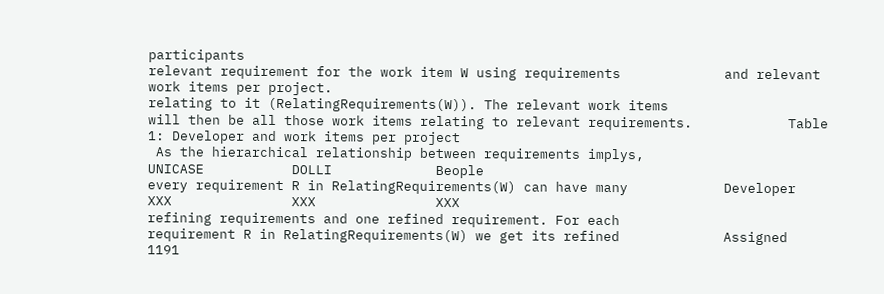participants
relevant requirement for the work item W using requirements             and relevant work items per project.
relating to it (RelatingRequirements(W)). The relevant work items
will then be all those work items relating to relevant requirements.            Table 1: Developer and work items per project
 As the hierarchical relationship between requirements implys,                           UNICASE           DOLLI             Beople
every requirement R in RelatingRequirements(W) can have many            Developer        XXX               XXX               XXX
refining requirements and one refined requirement. For each
requirement R in RelatingRequirements(W) we get its refined             Assigned         1191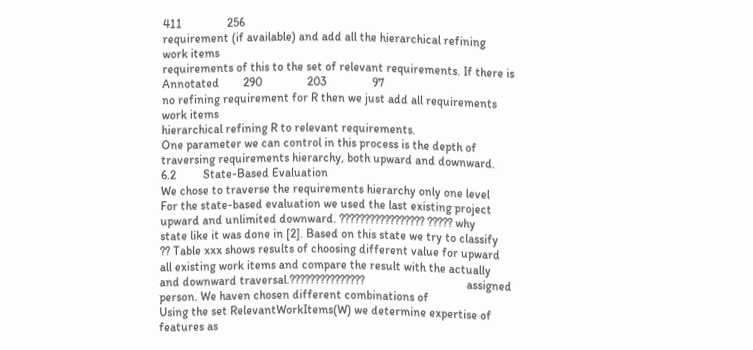411               256
requirement (if available) and add all the hierarchical refining        work items
requirements of this to the set of relevant requirements. If there is   Annotated        290               203               97
no refining requirement for R then we just add all requirements         work items
hierarchical refining R to relevant requirements.
One parameter we can control in this process is the depth of
traversing requirements hierarchy, both upward and downward.            6.2         State-Based Evaluation
We chose to traverse the requirements hierarchy only one level          For the state-based evaluation we used the last existing project
upward and unlimited downward. ????????????????? ????? why              state like it was done in [2]. Based on this state we try to classify
?? Table xxx shows results of choosing different value for upward       all existing work items and compare the result with the actually
and downward traversal.???????????????                                  assigned person. We haven chosen different combinations of
Using the set RelevantWorkItems(W) we determine expertise of            features as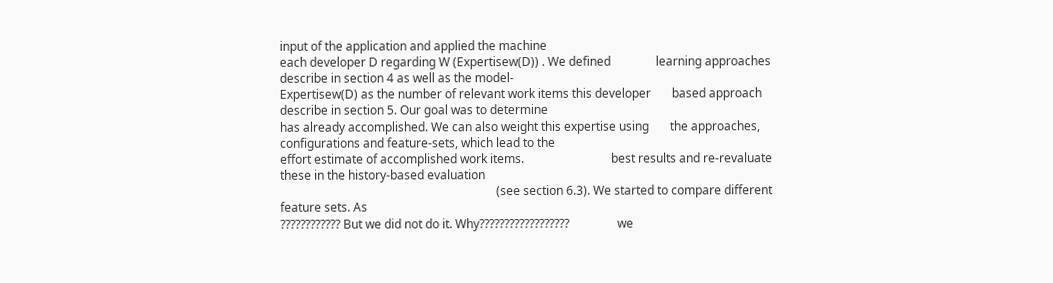input of the application and applied the machine
each developer D regarding W (Expertisew(D)) . We defined               learning approaches describe in section 4 as well as the model-
Expertisew(D) as the number of relevant work items this developer       based approach describe in section 5. Our goal was to determine
has already accomplished. We can also weight this expertise using       the approaches, configurations and feature-sets, which lead to the
effort estimate of accomplished work items.                             best results and re-revaluate these in the history-based evaluation
                                                                        (see section 6.3). We started to compare different feature sets. As
???????????? But we did not do it. Why??????????????????                we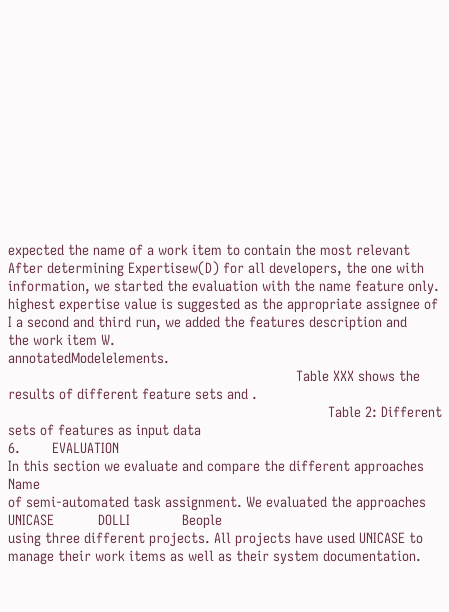expected the name of a work item to contain the most relevant
After determining Expertisew(D) for all developers, the one with        information, we started the evaluation with the name feature only.
highest expertise value is suggested as the appropriate assignee of     I a second and third run, we added the features description and
the work item W.                                                        annotatedModelelements.
                                                                        Table XXX shows the results of different feature sets and .
                                                                                Table 2: Different sets of features as input data
6.        EVALUATION
In this section we evaluate and compare the different approaches        Name
of semi-automated task assignment. We evaluated the approaches                           UNICASE           DOLLI             Beople
using three different projects. All projects have used UNICASE to
manage their work items as well as their system documentation.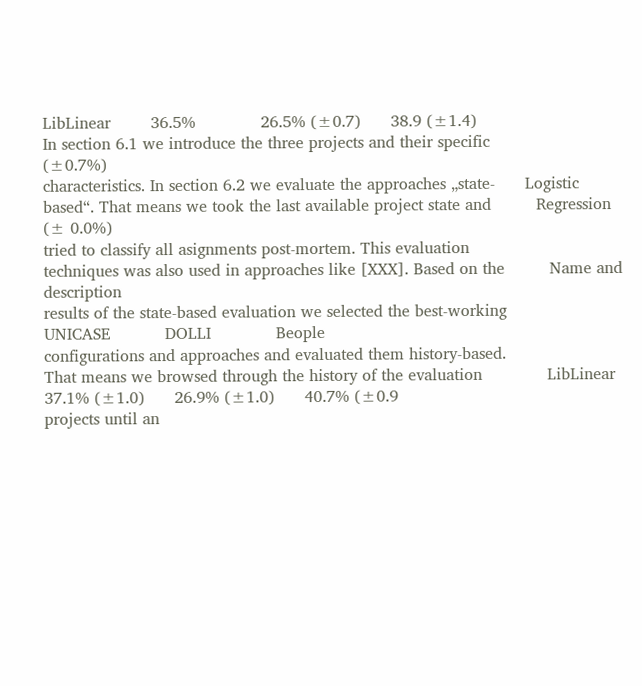LibLinear        36.5%             26.5% (±0.7)      38.9 (±1.4)
In section 6.1 we introduce the three projects and their specific                        (±0.7%)
characteristics. In section 6.2 we evaluate the approaches „state-      Logistic
based“. That means we took the last available project state and         Regression       (± 0.0%)
tried to classify all asignments post-mortem. This evaluation
techniques was also used in approaches like [XXX]. Based on the         Name and description
results of the state-based evaluation we selected the best-working                       UNICASE           DOLLI             Beople
configurations and approaches and evaluated them history-based.
That means we browsed through the history of the evaluation             LibLinear        37.1% (±1.0)      26.9% (±1.0)      40.7% (±0.9
projects until an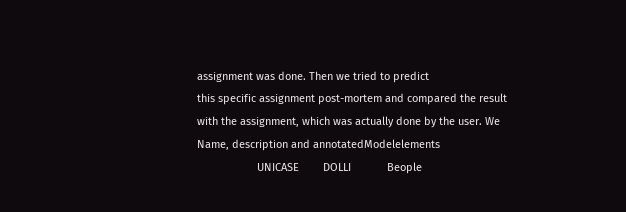assignment was done. Then we tried to predict
this specific assignment post-mortem and compared the result
with the assignment, which was actually done by the user. We            Name, description and annotatedModelelements
                    UNICASE        DOLLI            Beople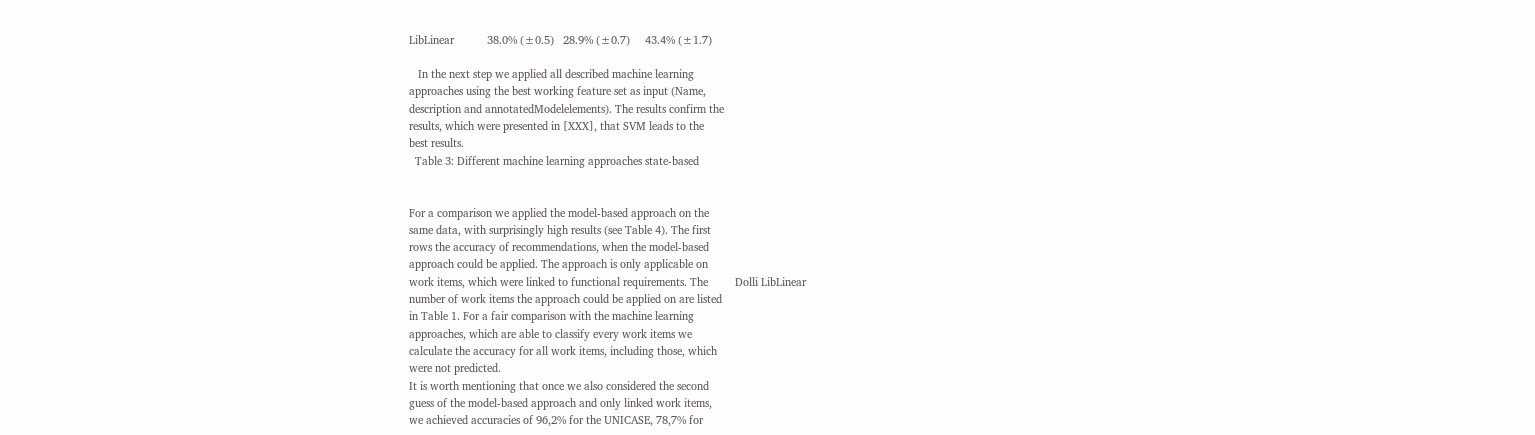LibLinear           38.0% (±0.5)   28.9% (±0.7)     43.4% (±1.7)

   In the next step we applied all described machine learning
approaches using the best working feature set as input (Name,
description and annotatedModelelements). The results confirm the
results, which were presented in [XXX], that SVM leads to the
best results.
  Table 3: Different machine learning approaches state-based


For a comparison we applied the model-based approach on the
same data, with surprisingly high results (see Table 4). The first
rows the accuracy of recommendations, when the model-based
approach could be applied. The approach is only applicable on
work items, which were linked to functional requirements. The         Dolli LibLinear
number of work items the approach could be applied on are listed
in Table 1. For a fair comparison with the machine learning
approaches, which are able to classify every work items we
calculate the accuracy for all work items, including those, which
were not predicted.
It is worth mentioning that once we also considered the second
guess of the model-based approach and only linked work items,
we achieved accuracies of 96,2% for the UNICASE, 78,7% for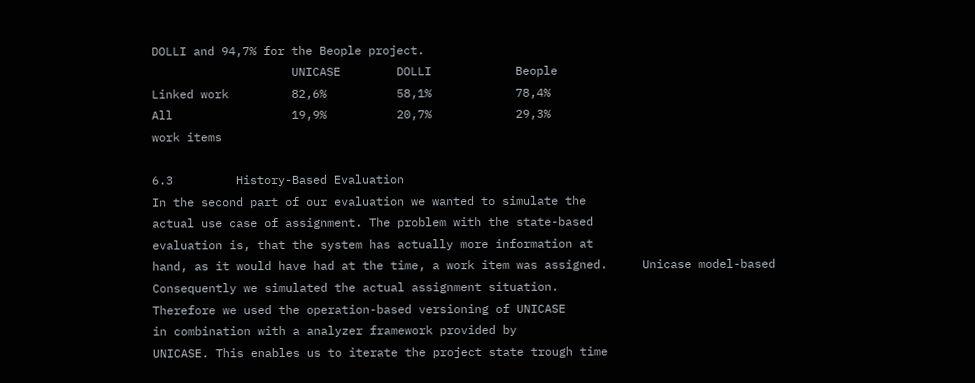DOLLI and 94,7% for the Beople project.
                    UNICASE        DOLLI            Beople
Linked work         82,6%          58,1%            78,4%
All                 19,9%          20,7%            29,3%
work items

6.3         History-Based Evaluation
In the second part of our evaluation we wanted to simulate the
actual use case of assignment. The problem with the state-based
evaluation is, that the system has actually more information at
hand, as it would have had at the time, a work item was assigned.     Unicase model-based
Consequently we simulated the actual assignment situation.
Therefore we used the operation-based versioning of UNICASE
in combination with a analyzer framework provided by
UNICASE. This enables us to iterate the project state trough time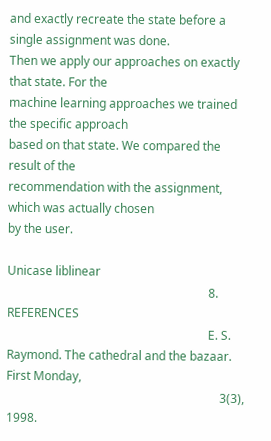and exactly recreate the state before a single assignment was done.
Then we apply our approaches on exactly that state. For the
machine learning approaches we trained the specific approach
based on that state. We compared the result of the
recommendation with the assignment, which was actually chosen
by the user.

Unicase liblinear
                                                                   8.       REFERENCES
                                                                   E. S. Raymond. The cathedral and the bazaar. First Monday,
                                                                       3(3), 1998.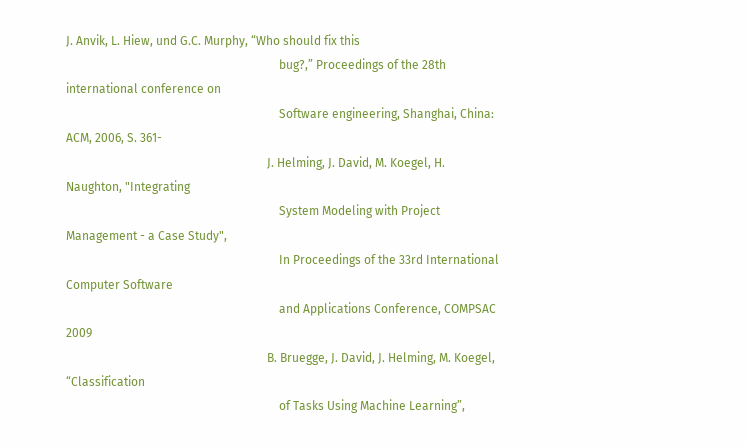J. Anvik, L. Hiew, und G.C. Murphy, “Who should fix this
                                                                       bug?,” Proceedings of the 28th international conference on
                                                                       Software engineering, Shanghai, China: ACM, 2006, S. 361-
                                                                   J. Helming, J. David, M. Koegel, H. Naughton, "Integrating
                                                                       System Modeling with Project Management - a Case Study",
                                                                       In Proceedings of the 33rd International Computer Software
                                                                       and Applications Conference, COMPSAC 2009
                                                                   B. Bruegge, J. David, J. Helming, M. Koegel, “Classification
                                                                       of Tasks Using Machine Learning”,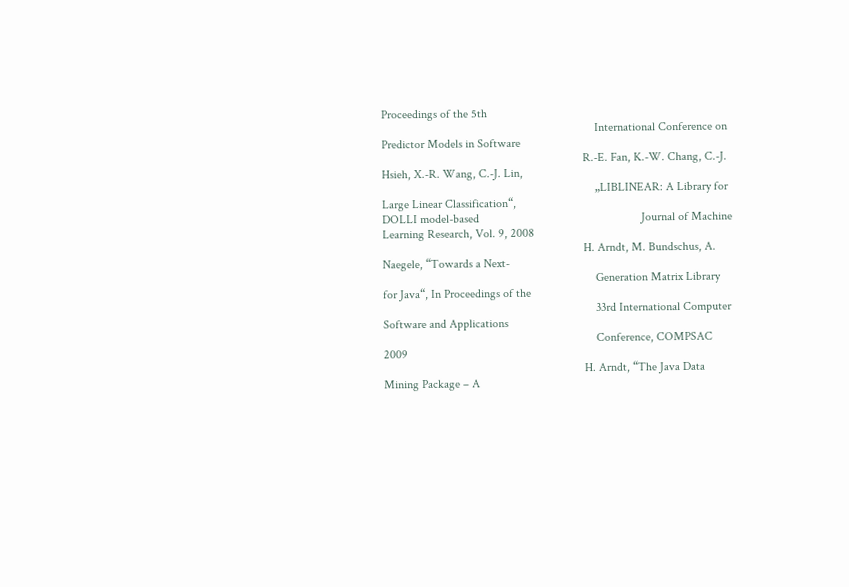Proceedings of the 5th
                                                                       International Conference on Predictor Models in Software
                                                                   R.-E. Fan, K.-W. Chang, C.-J. Hsieh, X.-R. Wang, C.-J. Lin,
                                                                       „LIBLINEAR: A Library for Large Linear Classification“,
DOLLI model-based                                                      Journal of Machine Learning Research, Vol. 9, 2008
                                                                   H. Arndt, M. Bundschus, A. Naegele, “Towards a Next-
                                                                       Generation Matrix Library for Java“, In Proceedings of the
                                                                       33rd International Computer Software and Applications
                                                                       Conference, COMPSAC 2009
                                                                   H. Arndt, “The Java Data Mining Package – A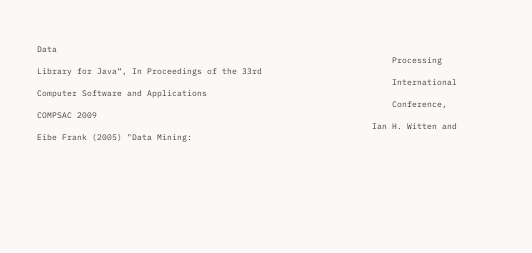Data
                                                                       Processing Library for Java“, In Proceedings of the 33rd
                                                                       International Computer Software and Applications
                                                                       Conference, COMPSAC 2009
                                                                   Ian H. Witten and Eibe Frank (2005) "Data Mining: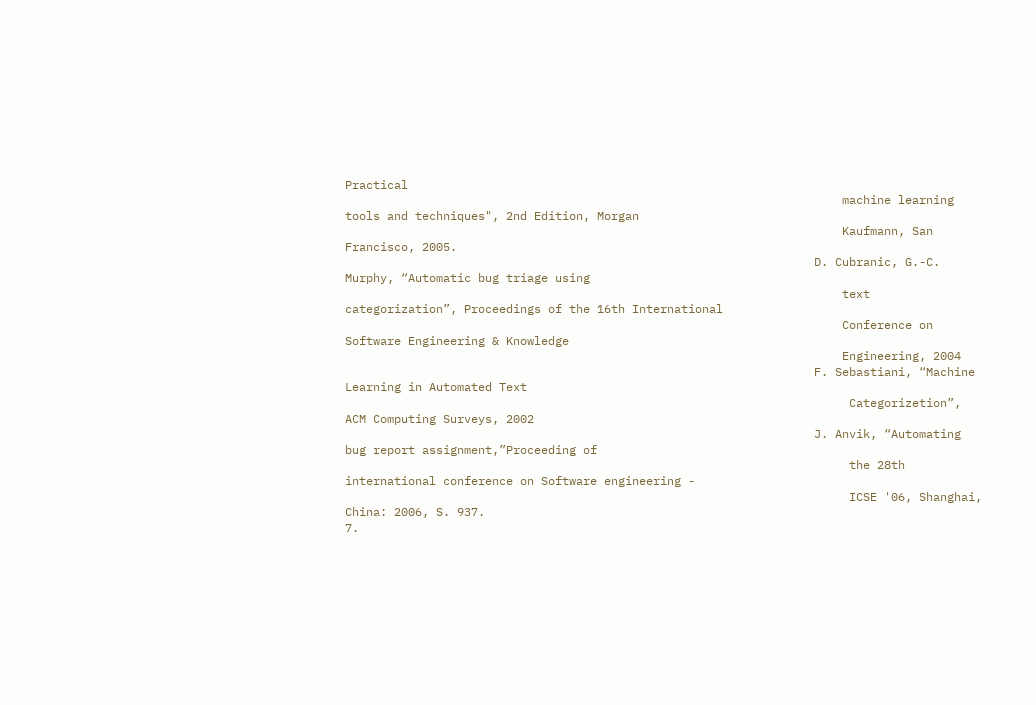Practical
                                                                       machine learning tools and techniques", 2nd Edition, Morgan
                                                                       Kaufmann, San Francisco, 2005.
                                                                   D. Cubranic, G.-C. Murphy, “Automatic bug triage using
                                                                       text categorization”, Proceedings of the 16th International
                                                                       Conference on Software Engineering & Knowledge
                                                                       Engineering, 2004
                                                                   F. Sebastiani, “Machine Learning in Automated Text
                                                                        Categorizetion”, ACM Computing Surveys, 2002
                                                                   J. Anvik, “Automating bug report assignment,”Proceeding of
                                                                        the 28th international conference on Software engineering -
                                                                        ICSE '06, Shanghai, China: 2006, S. 937.
7.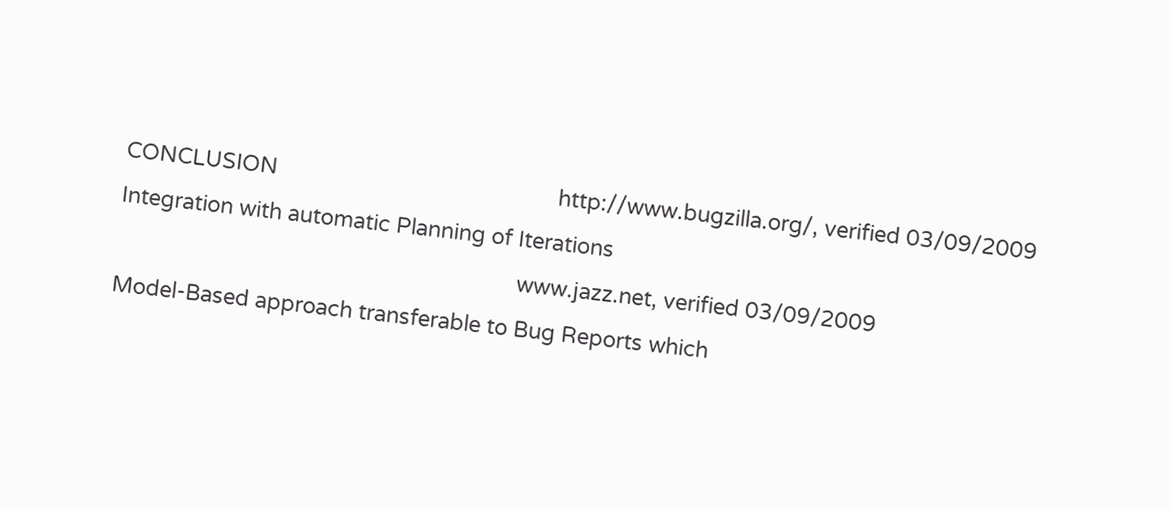CONCLUSION                                               http://www.bugzilla.org/, verified 03/09/2009
Integration with automatic Planning of Iterations
                                                                   www.jazz.net, verified 03/09/2009
Model-Based approach transferable to Bug Reports which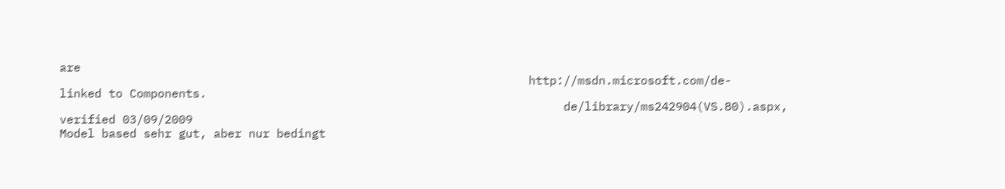are
                                                                   http://msdn.microsoft.com/de-
linked to Components.
                                                                        de/library/ms242904(VS.80).aspx, verified 03/09/2009
Model based sehr gut, aber nur bedingt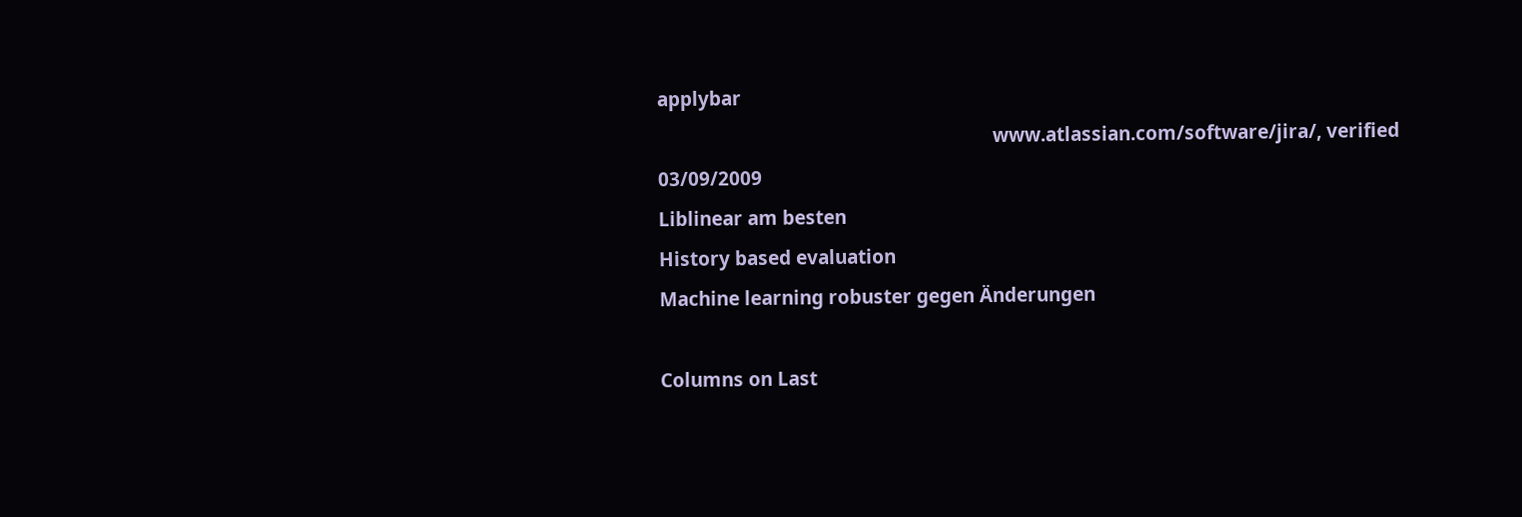applybar
                                                                   www.atlassian.com/software/jira/, verified 03/09/2009
Liblinear am besten
History based evaluation
Machine learning robuster gegen Änderungen

Columns on Last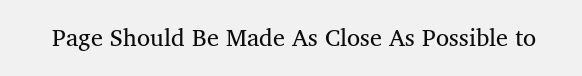Page Should Be Made As Close As Possible to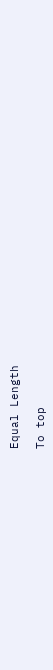Equal Length

To top